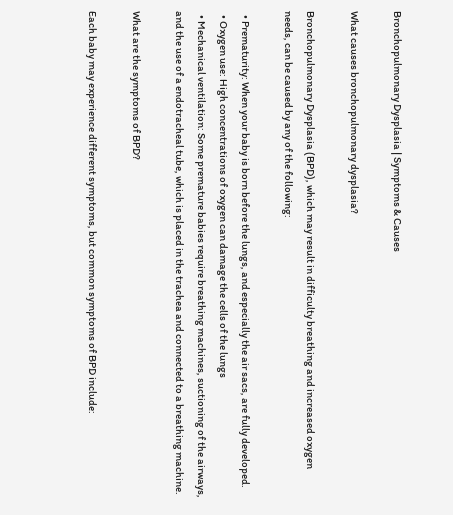Bronchopulmonary Dysplasia | Symptoms & Causes

What causes bronchopulmonary dysplasia?

Bronchopulmonary Dysplasia (BPD), which may result in difficulty breathing and increased oxygen needs, can be caused by any of the following:

  • Prematurity: When your baby is born before the lungs, and especially the air sacs, are fully developed.
  • Oxygen use: High concentrations of oxygen can damage the cells of the lungs
  • Mechanical ventilation: Some premature babies require breathing machines, suctioning of the airways, and the use of a endotracheal tube, which is placed in the trachea and connected to a breathing machine.

What are the symptoms of BPD?

Each baby may experience different symptoms, but common symptoms of BPD include: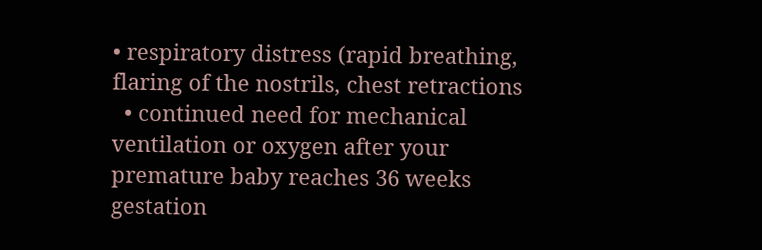• respiratory distress (rapid breathing, flaring of the nostrils, chest retractions
  • continued need for mechanical ventilation or oxygen after your premature baby reaches 36 weeks gestation